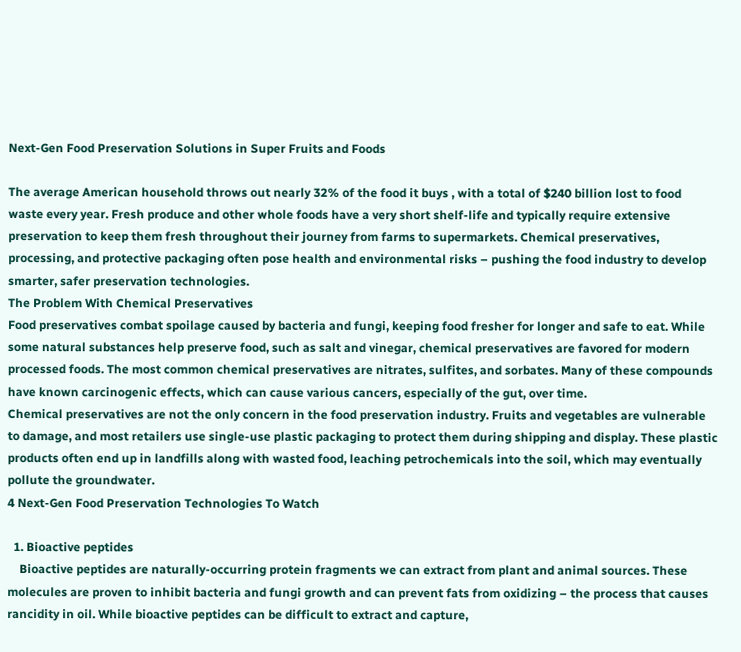Next-Gen Food Preservation Solutions in Super Fruits and Foods

The average American household throws out nearly 32% of the food it buys , with a total of $240 billion lost to food waste every year. Fresh produce and other whole foods have a very short shelf-life and typically require extensive preservation to keep them fresh throughout their journey from farms to supermarkets. Chemical preservatives, processing, and protective packaging often pose health and environmental risks – pushing the food industry to develop smarter, safer preservation technologies.
The Problem With Chemical Preservatives
Food preservatives combat spoilage caused by bacteria and fungi, keeping food fresher for longer and safe to eat. While some natural substances help preserve food, such as salt and vinegar, chemical preservatives are favored for modern processed foods. The most common chemical preservatives are nitrates, sulfites, and sorbates. Many of these compounds have known carcinogenic effects, which can cause various cancers, especially of the gut, over time.
Chemical preservatives are not the only concern in the food preservation industry. Fruits and vegetables are vulnerable to damage, and most retailers use single-use plastic packaging to protect them during shipping and display. These plastic products often end up in landfills along with wasted food, leaching petrochemicals into the soil, which may eventually pollute the groundwater.
4 Next-Gen Food Preservation Technologies To Watch

  1. Bioactive peptides
    Bioactive peptides are naturally-occurring protein fragments we can extract from plant and animal sources. These molecules are proven to inhibit bacteria and fungi growth and can prevent fats from oxidizing – the process that causes rancidity in oil. While bioactive peptides can be difficult to extract and capture,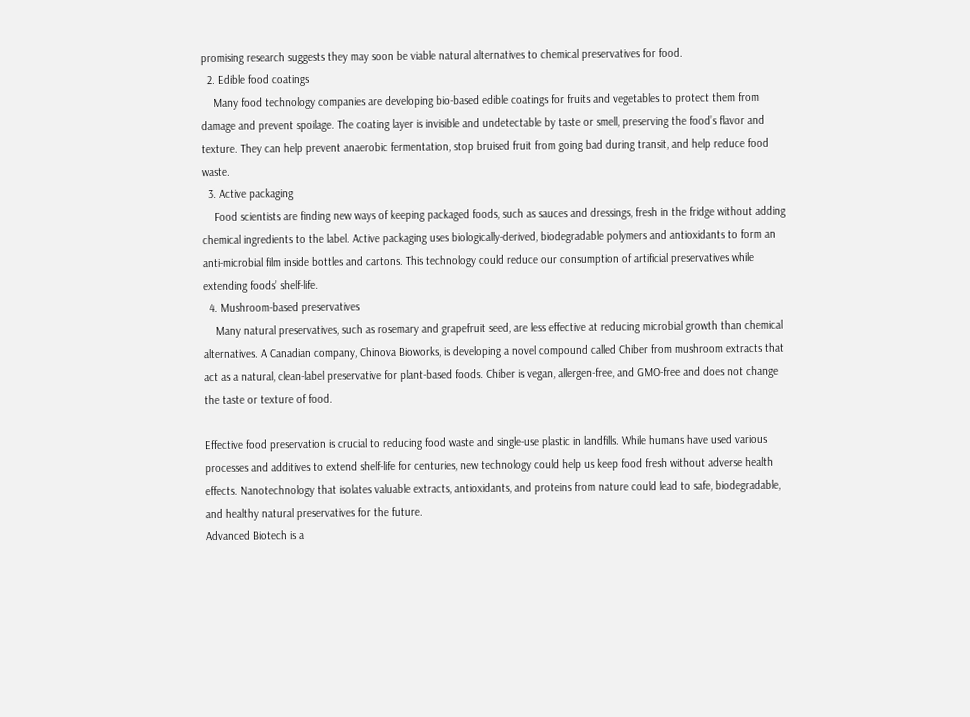promising research suggests they may soon be viable natural alternatives to chemical preservatives for food.
  2. Edible food coatings
    Many food technology companies are developing bio-based edible coatings for fruits and vegetables to protect them from damage and prevent spoilage. The coating layer is invisible and undetectable by taste or smell, preserving the food’s flavor and texture. They can help prevent anaerobic fermentation, stop bruised fruit from going bad during transit, and help reduce food waste.
  3. Active packaging
    Food scientists are finding new ways of keeping packaged foods, such as sauces and dressings, fresh in the fridge without adding chemical ingredients to the label. Active packaging uses biologically-derived, biodegradable polymers and antioxidants to form an anti-microbial film inside bottles and cartons. This technology could reduce our consumption of artificial preservatives while extending foods’ shelf-life.
  4. Mushroom-based preservatives
    Many natural preservatives, such as rosemary and grapefruit seed, are less effective at reducing microbial growth than chemical alternatives. A Canadian company, Chinova Bioworks, is developing a novel compound called Chiber from mushroom extracts that act as a natural, clean-label preservative for plant-based foods. Chiber is vegan, allergen-free, and GMO-free and does not change the taste or texture of food.

Effective food preservation is crucial to reducing food waste and single-use plastic in landfills. While humans have used various processes and additives to extend shelf-life for centuries, new technology could help us keep food fresh without adverse health effects. Nanotechnology that isolates valuable extracts, antioxidants, and proteins from nature could lead to safe, biodegradable, and healthy natural preservatives for the future.
Advanced Biotech is a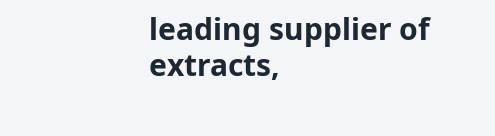leading supplier of extracts,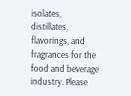isolates, distillates, flavorings, and fragrances for the food and beverage industry. Please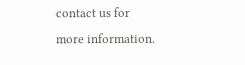contact us for more information.